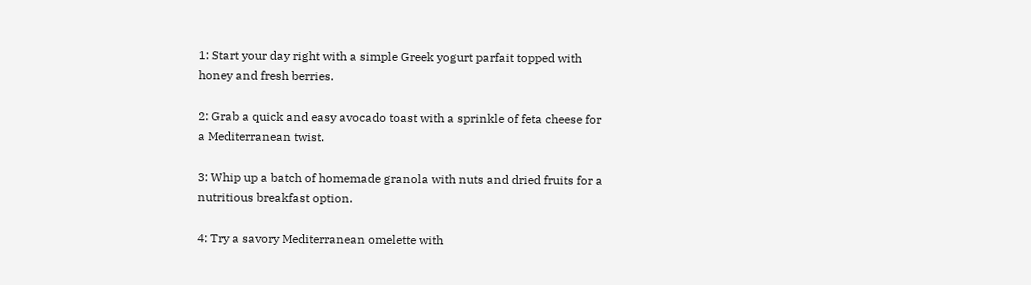1: Start your day right with a simple Greek yogurt parfait topped with honey and fresh berries.

2: Grab a quick and easy avocado toast with a sprinkle of feta cheese for a Mediterranean twist.

3: Whip up a batch of homemade granola with nuts and dried fruits for a nutritious breakfast option.

4: Try a savory Mediterranean omelette with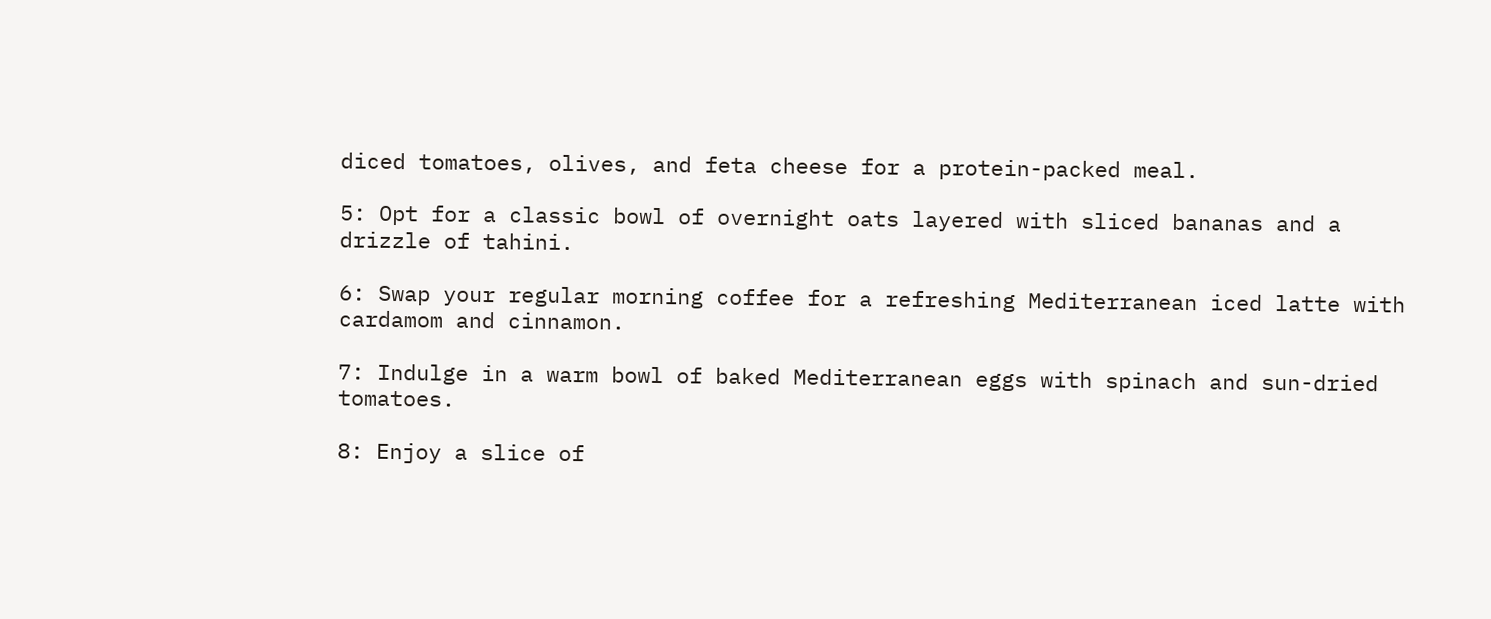diced tomatoes, olives, and feta cheese for a protein-packed meal.

5: Opt for a classic bowl of overnight oats layered with sliced bananas and a drizzle of tahini.

6: Swap your regular morning coffee for a refreshing Mediterranean iced latte with cardamom and cinnamon.

7: Indulge in a warm bowl of baked Mediterranean eggs with spinach and sun-dried tomatoes.

8: Enjoy a slice of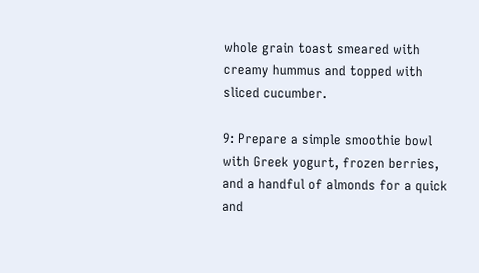whole grain toast smeared with creamy hummus and topped with sliced cucumber.

9: Prepare a simple smoothie bowl with Greek yogurt, frozen berries, and a handful of almonds for a quick and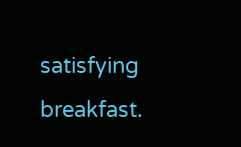satisfying breakfast.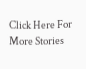Click Here For More Stories